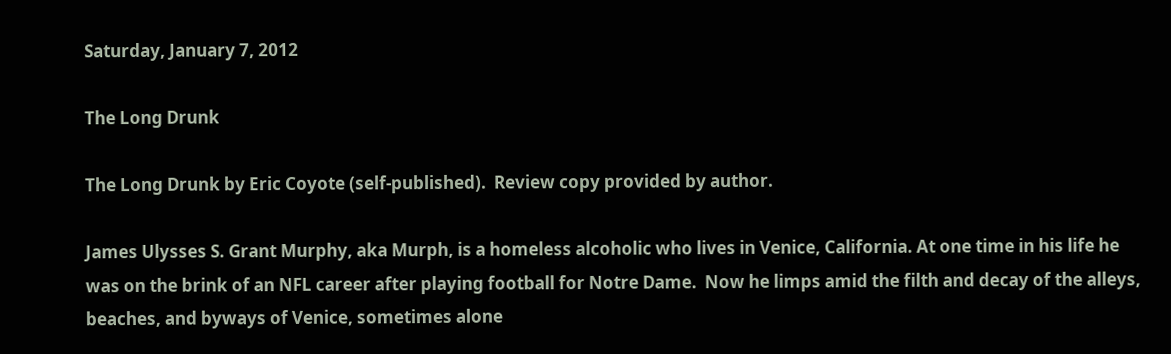Saturday, January 7, 2012

The Long Drunk

The Long Drunk by Eric Coyote (self-published).  Review copy provided by author.

James Ulysses S. Grant Murphy, aka Murph, is a homeless alcoholic who lives in Venice, California. At one time in his life he was on the brink of an NFL career after playing football for Notre Dame.  Now he limps amid the filth and decay of the alleys, beaches, and byways of Venice, sometimes alone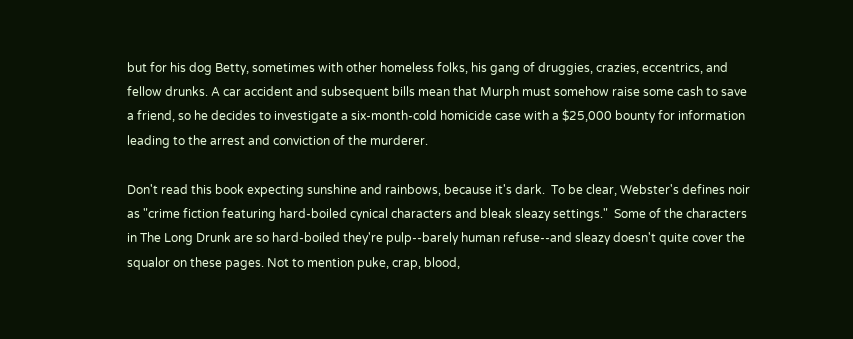but for his dog Betty, sometimes with other homeless folks, his gang of druggies, crazies, eccentrics, and fellow drunks. A car accident and subsequent bills mean that Murph must somehow raise some cash to save a friend, so he decides to investigate a six-month-cold homicide case with a $25,000 bounty for information leading to the arrest and conviction of the murderer.

Don't read this book expecting sunshine and rainbows, because it's dark.  To be clear, Webster's defines noir as "crime fiction featuring hard-boiled cynical characters and bleak sleazy settings."  Some of the characters in The Long Drunk are so hard-boiled they're pulp--barely human refuse--and sleazy doesn't quite cover the squalor on these pages. Not to mention puke, crap, blood,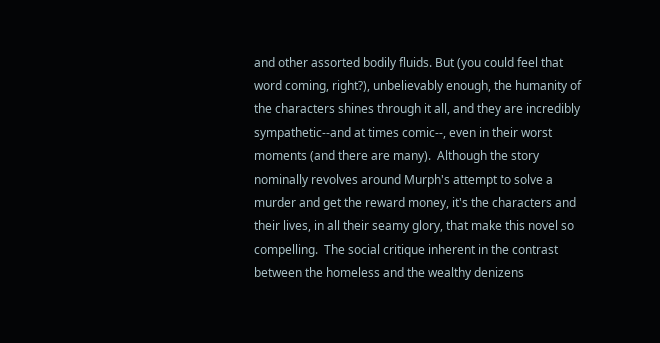and other assorted bodily fluids. But (you could feel that word coming, right?), unbelievably enough, the humanity of the characters shines through it all, and they are incredibly sympathetic--and at times comic--, even in their worst moments (and there are many).  Although the story nominally revolves around Murph's attempt to solve a murder and get the reward money, it's the characters and their lives, in all their seamy glory, that make this novel so compelling.  The social critique inherent in the contrast between the homeless and the wealthy denizens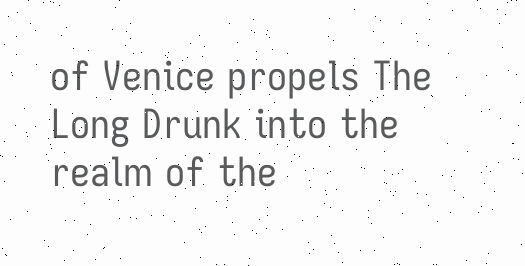of Venice propels The Long Drunk into the realm of the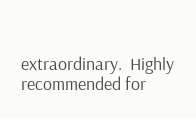extraordinary.  Highly recommended for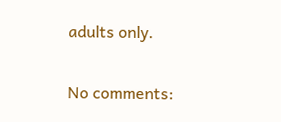adults only.

No comments: